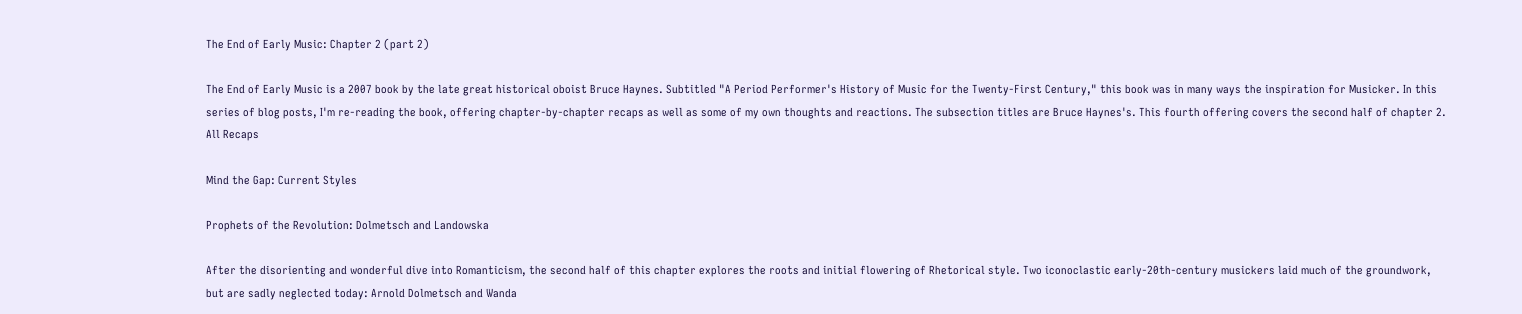The End of Early Music: Chapter 2 (part 2)

The End of Early Music is a 2007 book by the late great historical oboist Bruce Haynes. Subtitled "A Period Performer's History of Music for the Twenty-First Century," this book was in many ways the inspiration for Musicker. In this series of blog posts, I'm re-reading the book, offering chapter-by-chapter recaps as well as some of my own thoughts and reactions. The subsection titles are Bruce Haynes's. This fourth offering covers the second half of chapter 2. All Recaps

Mind the Gap: Current Styles

Prophets of the Revolution: Dolmetsch and Landowska

After the disorienting and wonderful dive into Romanticism, the second half of this chapter explores the roots and initial flowering of Rhetorical style. Two iconoclastic early-20th-century musickers laid much of the groundwork, but are sadly neglected today: Arnold Dolmetsch and Wanda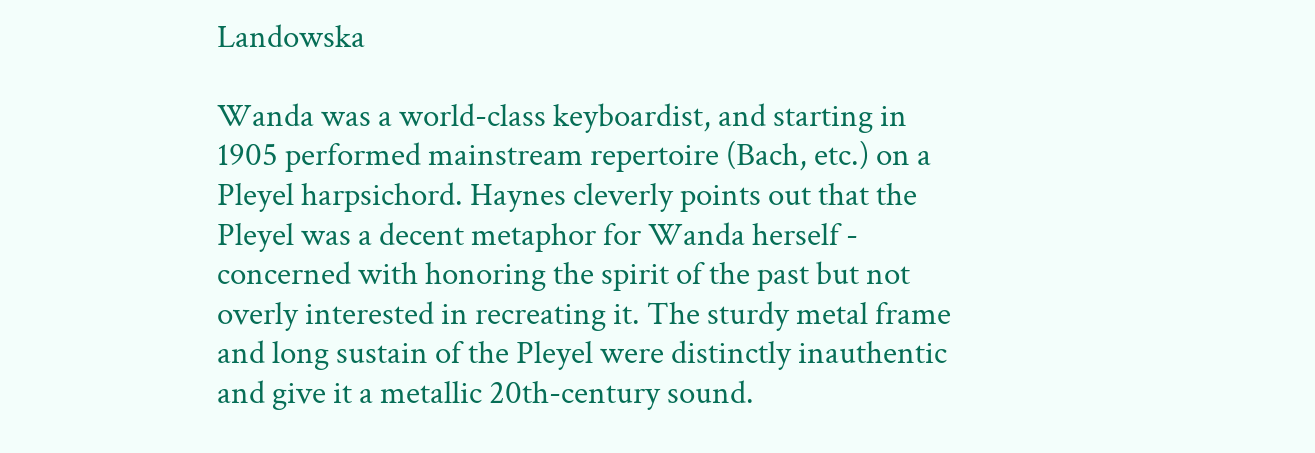Landowska

Wanda was a world-class keyboardist, and starting in 1905 performed mainstream repertoire (Bach, etc.) on a Pleyel harpsichord. Haynes cleverly points out that the Pleyel was a decent metaphor for Wanda herself - concerned with honoring the spirit of the past but not overly interested in recreating it. The sturdy metal frame and long sustain of the Pleyel were distinctly inauthentic and give it a metallic 20th-century sound.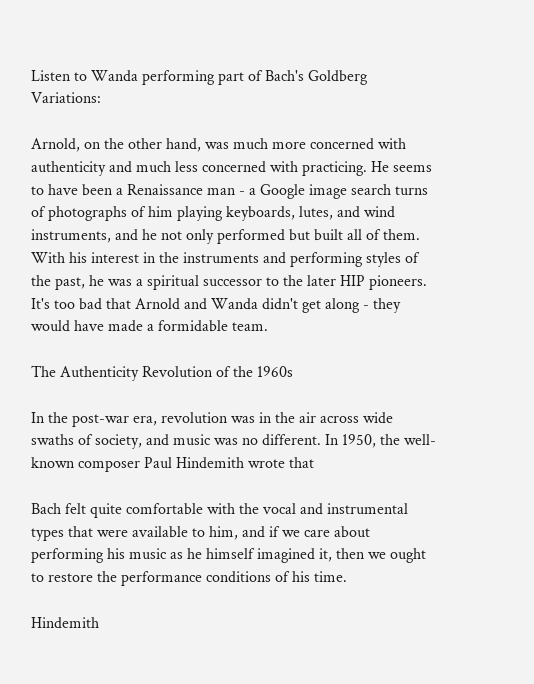Listen to Wanda performing part of Bach's Goldberg Variations:

Arnold, on the other hand, was much more concerned with authenticity and much less concerned with practicing. He seems to have been a Renaissance man - a Google image search turns of photographs of him playing keyboards, lutes, and wind instruments, and he not only performed but built all of them. With his interest in the instruments and performing styles of the past, he was a spiritual successor to the later HIP pioneers. It's too bad that Arnold and Wanda didn't get along - they would have made a formidable team.

The Authenticity Revolution of the 1960s

In the post-war era, revolution was in the air across wide swaths of society, and music was no different. In 1950, the well-known composer Paul Hindemith wrote that

Bach felt quite comfortable with the vocal and instrumental types that were available to him, and if we care about performing his music as he himself imagined it, then we ought to restore the performance conditions of his time.

Hindemith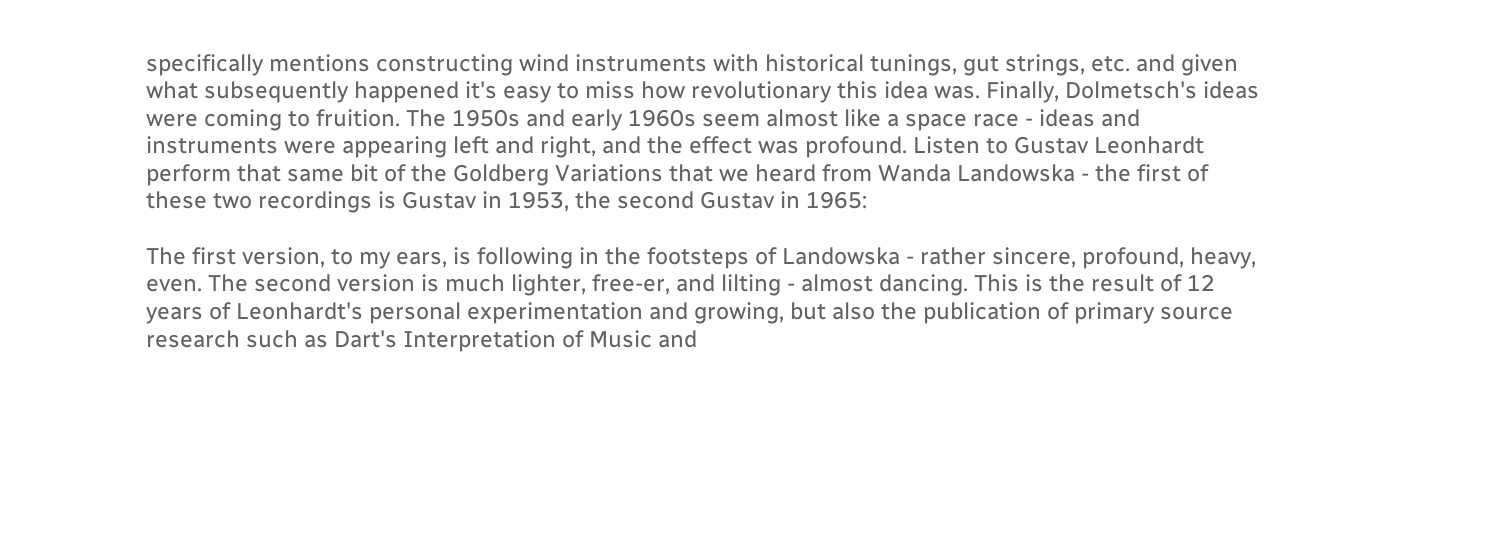specifically mentions constructing wind instruments with historical tunings, gut strings, etc. and given what subsequently happened it's easy to miss how revolutionary this idea was. Finally, Dolmetsch's ideas were coming to fruition. The 1950s and early 1960s seem almost like a space race - ideas and instruments were appearing left and right, and the effect was profound. Listen to Gustav Leonhardt perform that same bit of the Goldberg Variations that we heard from Wanda Landowska - the first of these two recordings is Gustav in 1953, the second Gustav in 1965:

The first version, to my ears, is following in the footsteps of Landowska - rather sincere, profound, heavy, even. The second version is much lighter, free-er, and lilting - almost dancing. This is the result of 12 years of Leonhardt's personal experimentation and growing, but also the publication of primary source research such as Dart's Interpretation of Music and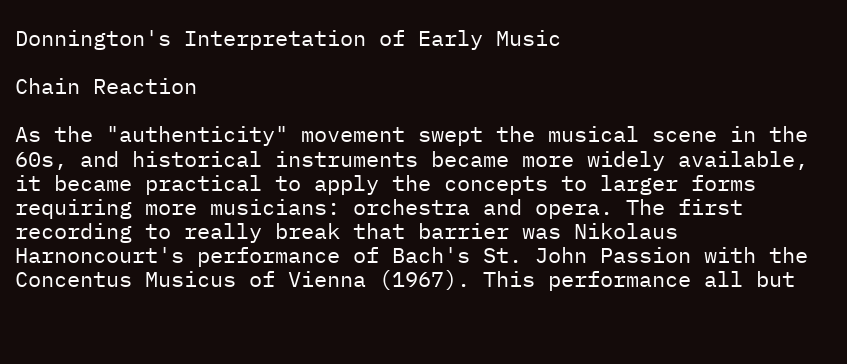Donnington's Interpretation of Early Music

Chain Reaction

As the "authenticity" movement swept the musical scene in the 60s, and historical instruments became more widely available, it became practical to apply the concepts to larger forms requiring more musicians: orchestra and opera. The first recording to really break that barrier was Nikolaus Harnoncourt's performance of Bach's St. John Passion with the Concentus Musicus of Vienna (1967). This performance all but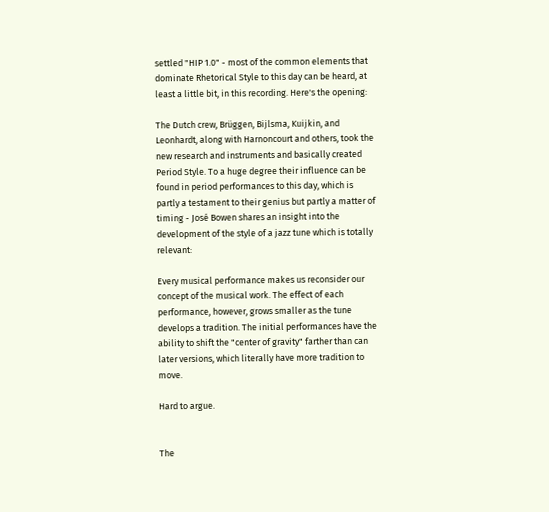settled "HIP 1.0" - most of the common elements that dominate Rhetorical Style to this day can be heard, at least a little bit, in this recording. Here's the opening:

The Dutch crew, Brüggen, Bijlsma, Kuijkin, and Leonhardt, along with Harnoncourt and others, took the new research and instruments and basically created Period Style. To a huge degree their influence can be found in period performances to this day, which is partly a testament to their genius but partly a matter of timing - José Bowen shares an insight into the development of the style of a jazz tune which is totally relevant:

Every musical performance makes us reconsider our concept of the musical work. The effect of each performance, however, grows smaller as the tune develops a tradition. The initial performances have the ability to shift the "center of gravity" farther than can later versions, which literally have more tradition to move.

Hard to argue.


The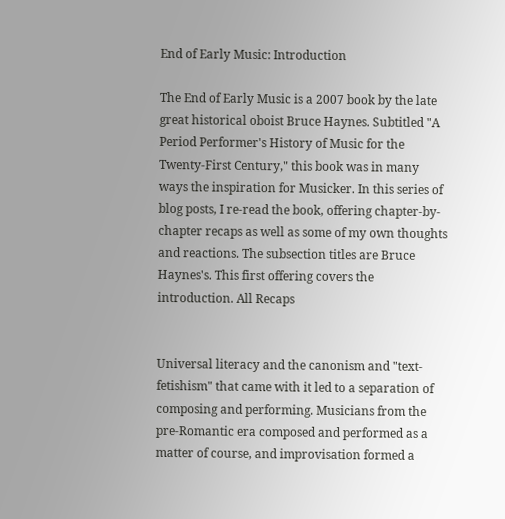End of Early Music: Introduction

The End of Early Music is a 2007 book by the late great historical oboist Bruce Haynes. Subtitled "A Period Performer's History of Music for the Twenty-First Century," this book was in many ways the inspiration for Musicker. In this series of blog posts, I re-read the book, offering chapter-by-chapter recaps as well as some of my own thoughts and reactions. The subsection titles are Bruce Haynes's. This first offering covers the introduction. All Recaps


Universal literacy and the canonism and "text-fetishism" that came with it led to a separation of composing and performing. Musicians from the pre-Romantic era composed and performed as a matter of course, and improvisation formed a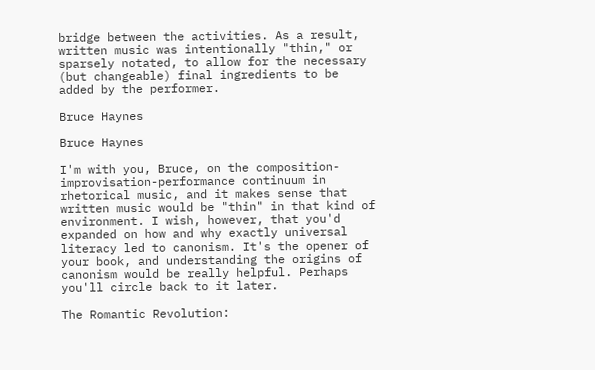bridge between the activities. As a result, written music was intentionally "thin," or sparsely notated, to allow for the necessary (but changeable) final ingredients to be added by the performer.

Bruce Haynes

Bruce Haynes

I'm with you, Bruce, on the composition-improvisation-performance continuum in rhetorical music, and it makes sense that written music would be "thin" in that kind of environment. I wish, however, that you'd expanded on how and why exactly universal literacy led to canonism. It's the opener of your book, and understanding the origins of canonism would be really helpful. Perhaps you'll circle back to it later.

The Romantic Revolution: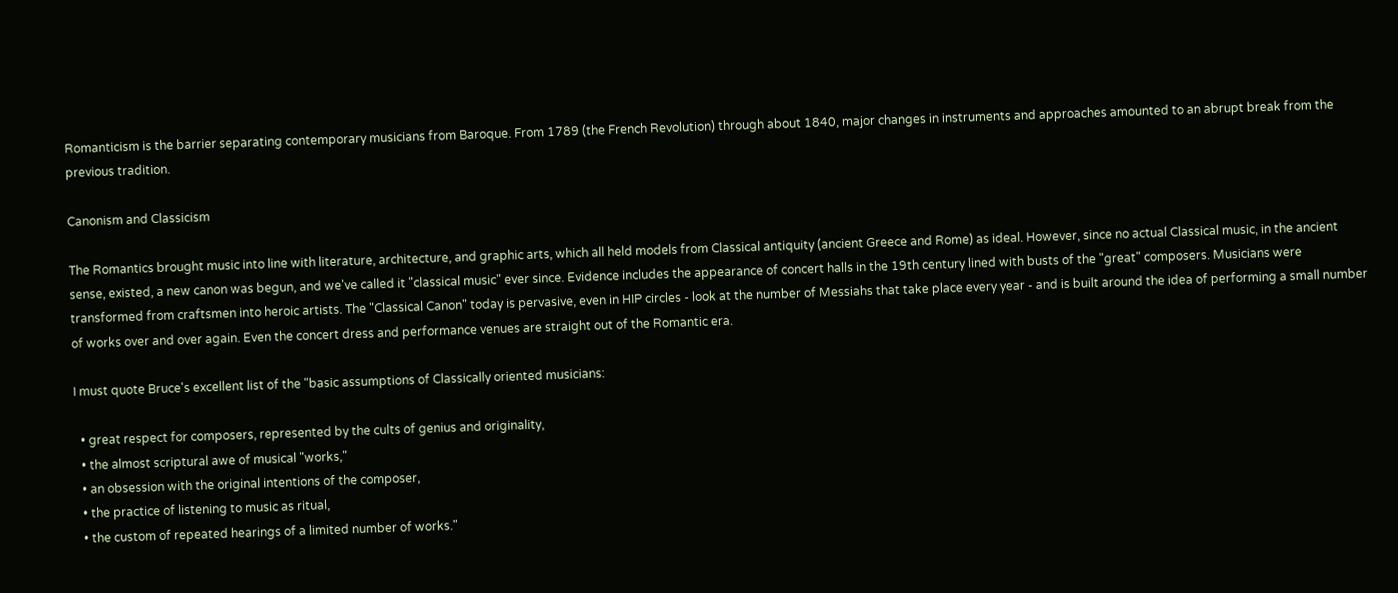Romanticism is the barrier separating contemporary musicians from Baroque. From 1789 (the French Revolution) through about 1840, major changes in instruments and approaches amounted to an abrupt break from the previous tradition.

Canonism and Classicism

The Romantics brought music into line with literature, architecture, and graphic arts, which all held models from Classical antiquity (ancient Greece and Rome) as ideal. However, since no actual Classical music, in the ancient sense, existed, a new canon was begun, and we've called it "classical music" ever since. Evidence includes the appearance of concert halls in the 19th century lined with busts of the "great" composers. Musicians were transformed from craftsmen into heroic artists. The "Classical Canon" today is pervasive, even in HIP circles - look at the number of Messiahs that take place every year - and is built around the idea of performing a small number of works over and over again. Even the concert dress and performance venues are straight out of the Romantic era.

I must quote Bruce's excellent list of the "basic assumptions of Classically oriented musicians:

  • great respect for composers, represented by the cults of genius and originality,
  • the almost scriptural awe of musical "works,"
  • an obsession with the original intentions of the composer,
  • the practice of listening to music as ritual,
  • the custom of repeated hearings of a limited number of works."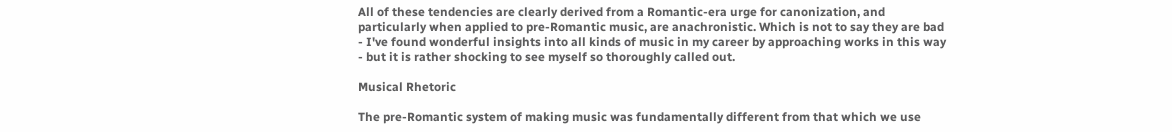All of these tendencies are clearly derived from a Romantic-era urge for canonization, and particularly when applied to pre-Romantic music, are anachronistic. Which is not to say they are bad - I've found wonderful insights into all kinds of music in my career by approaching works in this way - but it is rather shocking to see myself so thoroughly called out.

Musical Rhetoric

The pre-Romantic system of making music was fundamentally different from that which we use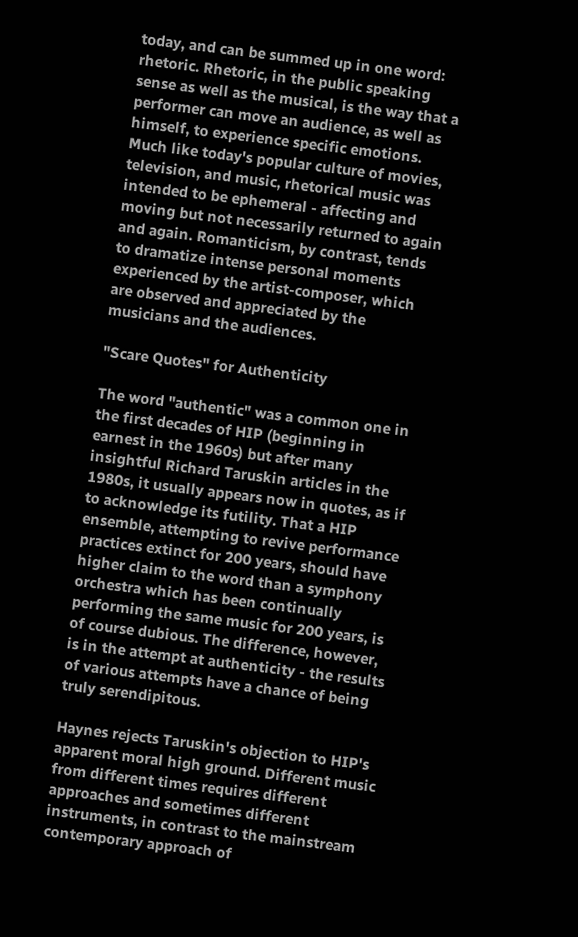today, and can be summed up in one word: rhetoric. Rhetoric, in the public speaking sense as well as the musical, is the way that a performer can move an audience, as well as himself, to experience specific emotions. Much like today's popular culture of movies, television, and music, rhetorical music was intended to be ephemeral - affecting and moving but not necessarily returned to again and again. Romanticism, by contrast, tends to dramatize intense personal moments experienced by the artist-composer, which are observed and appreciated by the musicians and the audiences.

"Scare Quotes" for Authenticity

The word "authentic" was a common one in the first decades of HIP (beginning in earnest in the 1960s) but after many insightful Richard Taruskin articles in the 1980s, it usually appears now in quotes, as if to acknowledge its futility. That a HIP ensemble, attempting to revive performance practices extinct for 200 years, should have higher claim to the word than a symphony orchestra which has been continually performing the same music for 200 years, is of course dubious. The difference, however, is in the attempt at authenticity - the results of various attempts have a chance of being truly serendipitous.

Haynes rejects Taruskin's objection to HIP's apparent moral high ground. Different music from different times requires different approaches and sometimes different instruments, in contrast to the mainstream contemporary approach of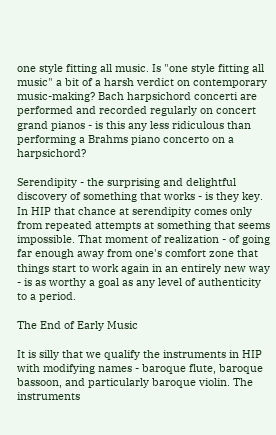one style fitting all music. Is "one style fitting all music" a bit of a harsh verdict on contemporary music-making? Bach harpsichord concerti are performed and recorded regularly on concert grand pianos - is this any less ridiculous than performing a Brahms piano concerto on a harpsichord?

Serendipity - the surprising and delightful discovery of something that works - is they key. In HIP that chance at serendipity comes only from repeated attempts at something that seems impossible. That moment of realization - of going far enough away from one's comfort zone that things start to work again in an entirely new way - is as worthy a goal as any level of authenticity to a period.

The End of Early Music

It is silly that we qualify the instruments in HIP with modifying names - baroque flute, baroque bassoon, and particularly baroque violin. The instruments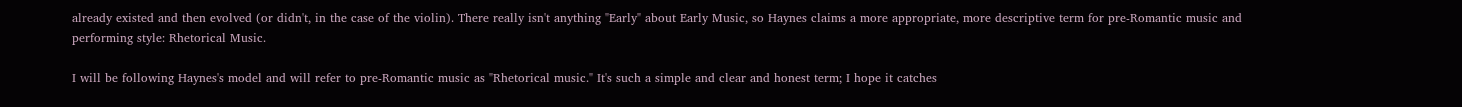already existed and then evolved (or didn't, in the case of the violin). There really isn't anything "Early" about Early Music, so Haynes claims a more appropriate, more descriptive term for pre-Romantic music and performing style: Rhetorical Music.

I will be following Haynes's model and will refer to pre-Romantic music as "Rhetorical music." It's such a simple and clear and honest term; I hope it catches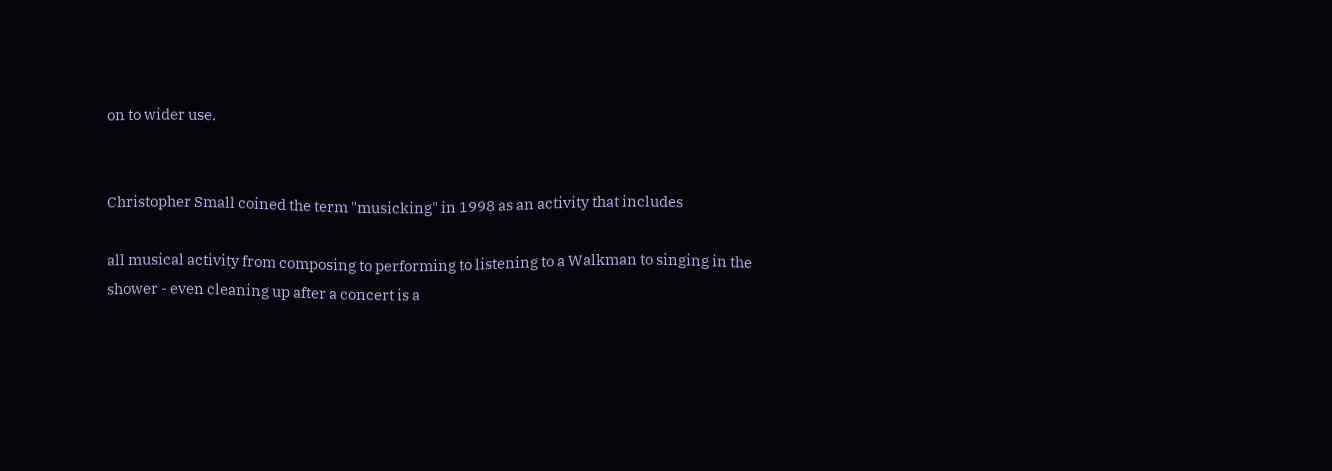on to wider use.


Christopher Small coined the term "musicking" in 1998 as an activity that includes

all musical activity from composing to performing to listening to a Walkman to singing in the shower - even cleaning up after a concert is a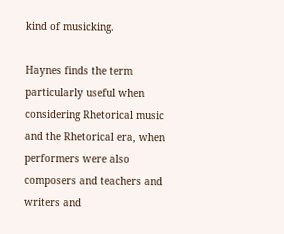kind of musicking.

Haynes finds the term particularly useful when considering Rhetorical music and the Rhetorical era, when performers were also composers and teachers and writers and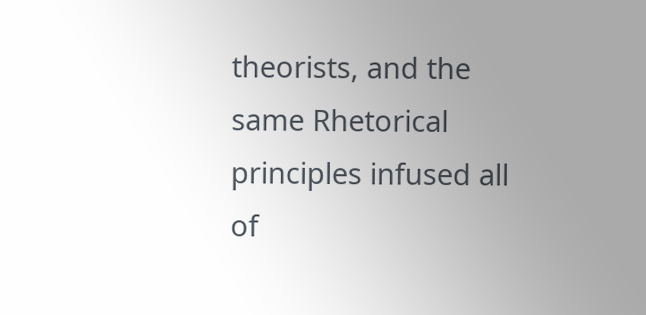theorists, and the same Rhetorical principles infused all of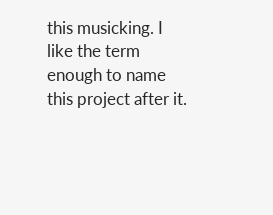this musicking. I like the term enough to name this project after it.